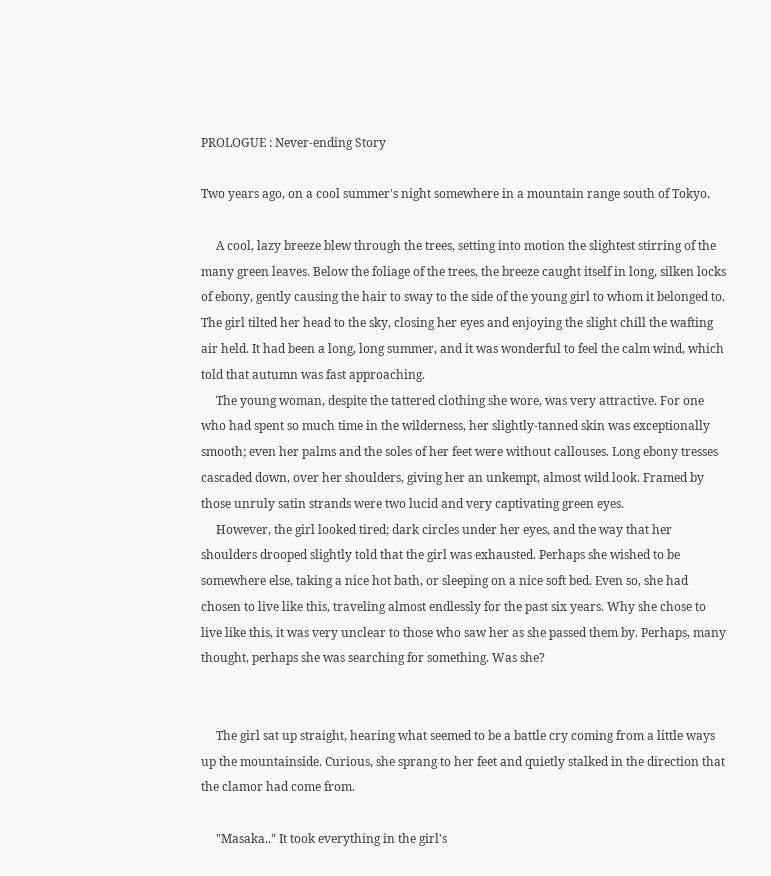PROLOGUE : Never-ending Story

Two years ago, on a cool summer's night somewhere in a mountain range south of Tokyo.

     A cool, lazy breeze blew through the trees, setting into motion the slightest stirring of the many green leaves. Below the foliage of the trees, the breeze caught itself in long, silken locks of ebony, gently causing the hair to sway to the side of the young girl to whom it belonged to. The girl tilted her head to the sky, closing her eyes and enjoying the slight chill the wafting air held. It had been a long, long summer, and it was wonderful to feel the calm wind, which told that autumn was fast approaching.
     The young woman, despite the tattered clothing she wore, was very attractive. For one who had spent so much time in the wilderness, her slightly-tanned skin was exceptionally smooth; even her palms and the soles of her feet were without callouses. Long ebony tresses cascaded down, over her shoulders, giving her an unkempt, almost wild look. Framed by those unruly satin strands were two lucid and very captivating green eyes.
     However, the girl looked tired; dark circles under her eyes, and the way that her shoulders drooped slightly told that the girl was exhausted. Perhaps she wished to be somewhere else, taking a nice hot bath, or sleeping on a nice soft bed. Even so, she had chosen to live like this, traveling almost endlessly for the past six years. Why she chose to live like this, it was very unclear to those who saw her as she passed them by. Perhaps, many thought, perhaps she was searching for something. Was she?


     The girl sat up straight, hearing what seemed to be a battle cry coming from a little ways up the mountainside. Curious, she sprang to her feet and quietly stalked in the direction that the clamor had come from.

     "Masaka.." It took everything in the girl's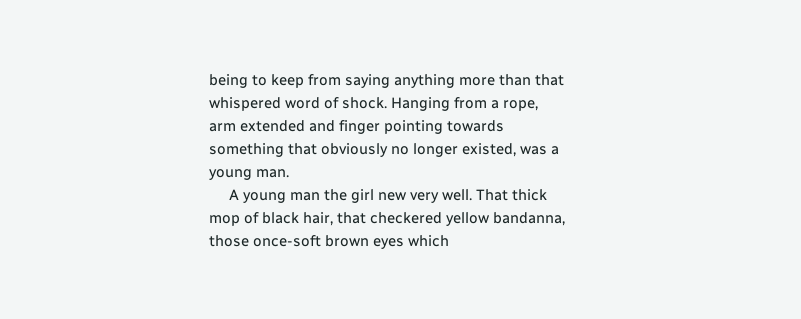being to keep from saying anything more than that whispered word of shock. Hanging from a rope, arm extended and finger pointing towards something that obviously no longer existed, was a young man.
     A young man the girl new very well. That thick mop of black hair, that checkered yellow bandanna, those once-soft brown eyes which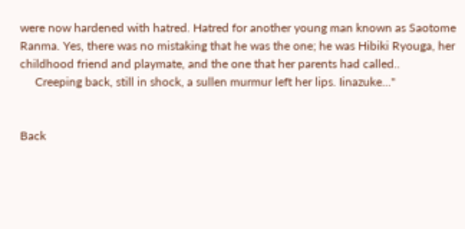were now hardened with hatred. Hatred for another young man known as Saotome Ranma. Yes, there was no mistaking that he was the one; he was Hibiki Ryouga, her childhood friend and playmate, and the one that her parents had called..
     Creeping back, still in shock, a sullen murmur left her lips. Iinazuke..."


Back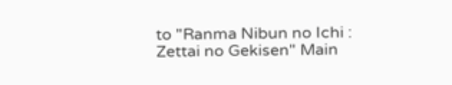to "Ranma Nibun no Ichi : Zettai no Gekisen" Main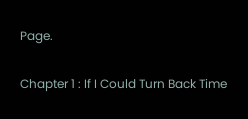Page.

Chapter 1 : If I Could Turn Back Time